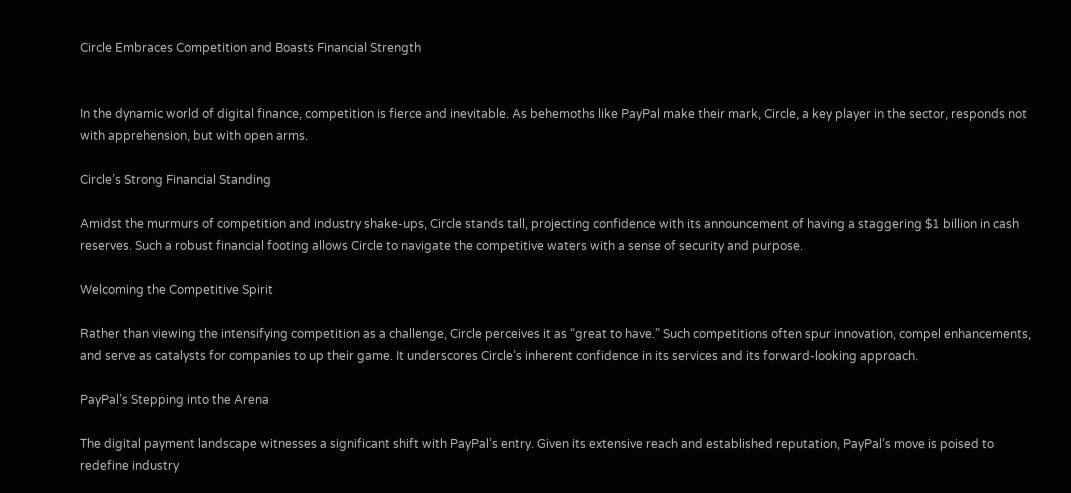Circle Embraces Competition and Boasts Financial Strength


In the dynamic world of digital finance, competition is fierce and inevitable. As behemoths like PayPal make their mark, Circle, a key player in the sector, responds not with apprehension, but with open arms.

Circle’s Strong Financial Standing

Amidst the murmurs of competition and industry shake-ups, Circle stands tall, projecting confidence with its announcement of having a staggering $1 billion in cash reserves. Such a robust financial footing allows Circle to navigate the competitive waters with a sense of security and purpose.

Welcoming the Competitive Spirit

Rather than viewing the intensifying competition as a challenge, Circle perceives it as “great to have.” Such competitions often spur innovation, compel enhancements, and serve as catalysts for companies to up their game. It underscores Circle’s inherent confidence in its services and its forward-looking approach.

PayPal’s Stepping into the Arena

The digital payment landscape witnesses a significant shift with PayPal’s entry. Given its extensive reach and established reputation, PayPal’s move is poised to redefine industry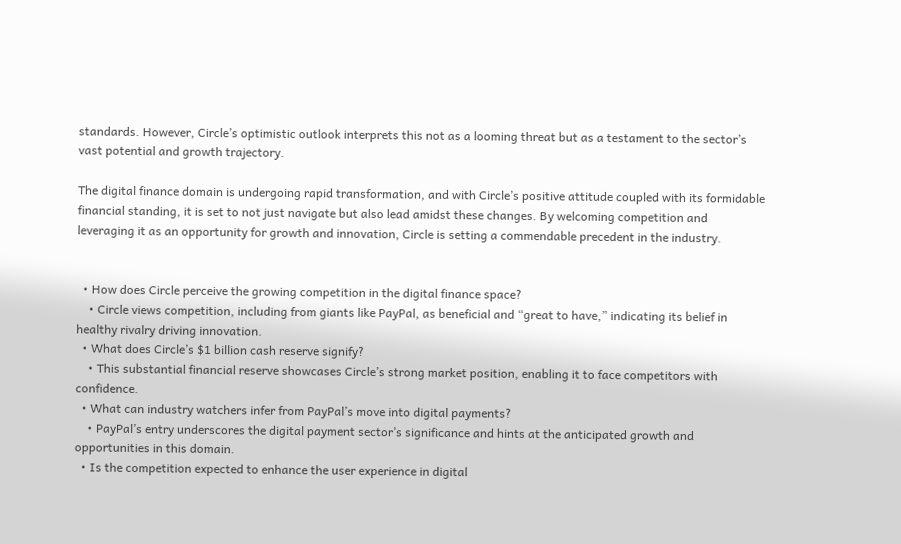standards. However, Circle’s optimistic outlook interprets this not as a looming threat but as a testament to the sector’s vast potential and growth trajectory.

The digital finance domain is undergoing rapid transformation, and with Circle’s positive attitude coupled with its formidable financial standing, it is set to not just navigate but also lead amidst these changes. By welcoming competition and leveraging it as an opportunity for growth and innovation, Circle is setting a commendable precedent in the industry.


  • How does Circle perceive the growing competition in the digital finance space?
    • Circle views competition, including from giants like PayPal, as beneficial and “great to have,” indicating its belief in healthy rivalry driving innovation.
  • What does Circle’s $1 billion cash reserve signify?
    • This substantial financial reserve showcases Circle’s strong market position, enabling it to face competitors with confidence.
  • What can industry watchers infer from PayPal’s move into digital payments?
    • PayPal’s entry underscores the digital payment sector’s significance and hints at the anticipated growth and opportunities in this domain.
  • Is the competition expected to enhance the user experience in digital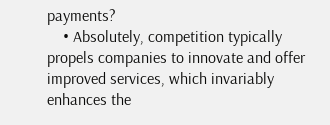payments?
    • Absolutely, competition typically propels companies to innovate and offer improved services, which invariably enhances the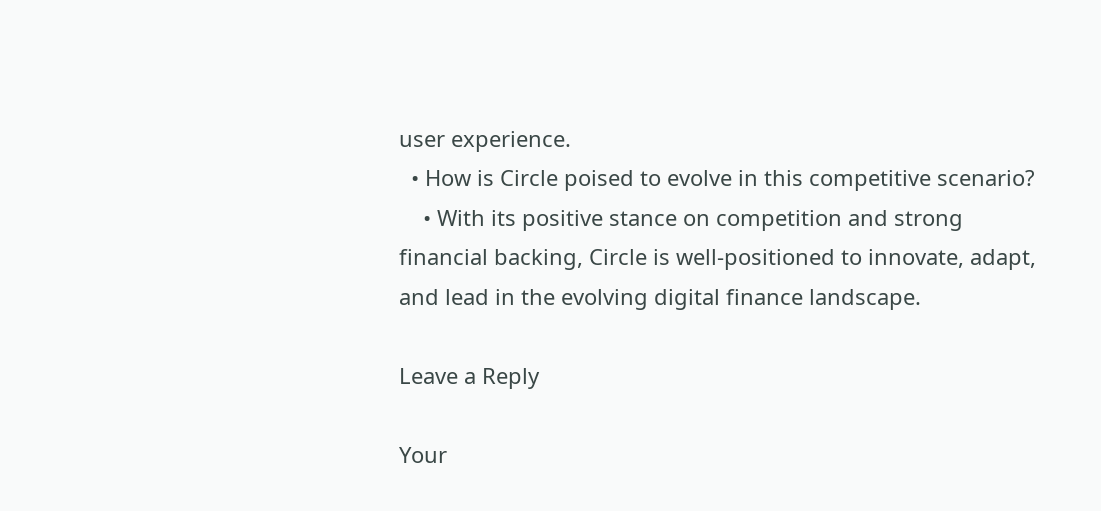user experience.
  • How is Circle poised to evolve in this competitive scenario?
    • With its positive stance on competition and strong financial backing, Circle is well-positioned to innovate, adapt, and lead in the evolving digital finance landscape.

Leave a Reply

Your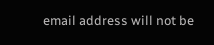email address will not be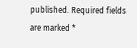published. Required fields are marked *